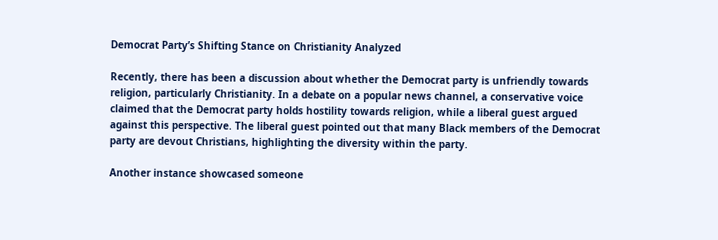Democrat Party’s Shifting Stance on Christianity Analyzed

Recently, there has been a discussion about whether the Democrat party is unfriendly towards religion, particularly Christianity. In a debate on a popular news channel, a conservative voice claimed that the Democrat party holds hostility towards religion, while a liberal guest argued against this perspective. The liberal guest pointed out that many Black members of the Democrat party are devout Christians, highlighting the diversity within the party.

Another instance showcased someone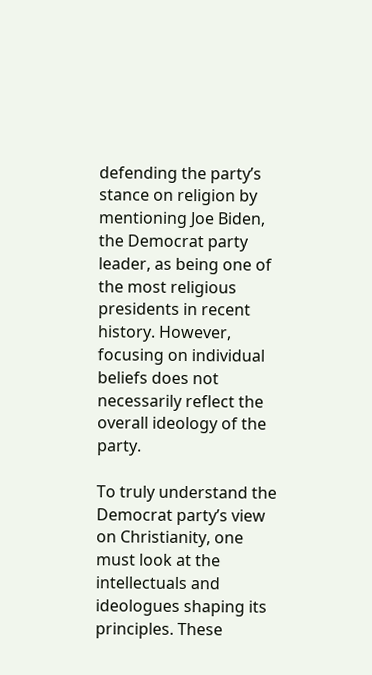defending the party’s stance on religion by mentioning Joe Biden, the Democrat party leader, as being one of the most religious presidents in recent history. However, focusing on individual beliefs does not necessarily reflect the overall ideology of the party.

To truly understand the Democrat party’s view on Christianity, one must look at the intellectuals and ideologues shaping its principles. These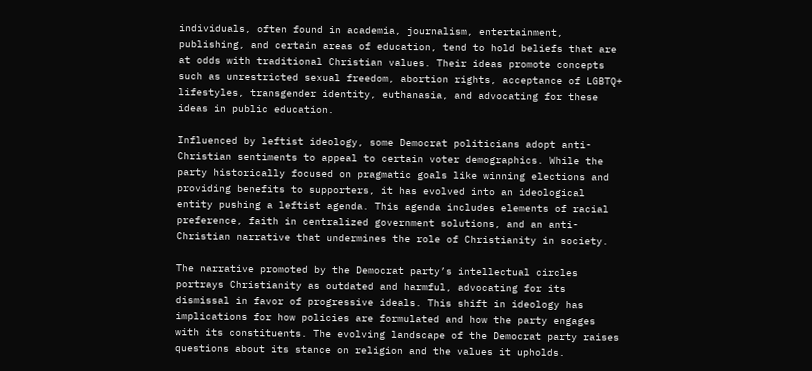individuals, often found in academia, journalism, entertainment, publishing, and certain areas of education, tend to hold beliefs that are at odds with traditional Christian values. Their ideas promote concepts such as unrestricted sexual freedom, abortion rights, acceptance of LGBTQ+ lifestyles, transgender identity, euthanasia, and advocating for these ideas in public education.

Influenced by leftist ideology, some Democrat politicians adopt anti-Christian sentiments to appeal to certain voter demographics. While the party historically focused on pragmatic goals like winning elections and providing benefits to supporters, it has evolved into an ideological entity pushing a leftist agenda. This agenda includes elements of racial preference, faith in centralized government solutions, and an anti-Christian narrative that undermines the role of Christianity in society.

The narrative promoted by the Democrat party’s intellectual circles portrays Christianity as outdated and harmful, advocating for its dismissal in favor of progressive ideals. This shift in ideology has implications for how policies are formulated and how the party engages with its constituents. The evolving landscape of the Democrat party raises questions about its stance on religion and the values it upholds.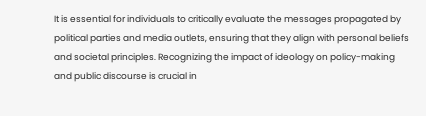It is essential for individuals to critically evaluate the messages propagated by political parties and media outlets, ensuring that they align with personal beliefs and societal principles. Recognizing the impact of ideology on policy-making and public discourse is crucial in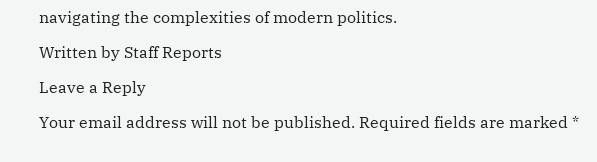navigating the complexities of modern politics.

Written by Staff Reports

Leave a Reply

Your email address will not be published. Required fields are marked *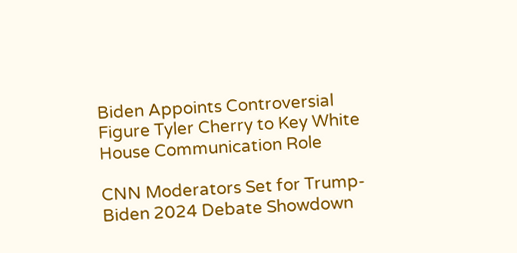Biden Appoints Controversial Figure Tyler Cherry to Key White House Communication Role

CNN Moderators Set for Trump-Biden 2024 Debate Showdown